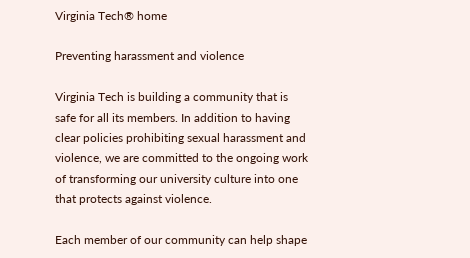Virginia Tech® home

Preventing harassment and violence

Virginia Tech is building a community that is safe for all its members. In addition to having clear policies prohibiting sexual harassment and violence, we are committed to the ongoing work of transforming our university culture into one that protects against violence.

Each member of our community can help shape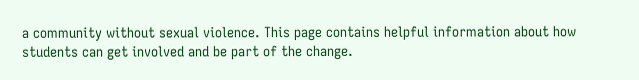a community without sexual violence. This page contains helpful information about how students can get involved and be part of the change.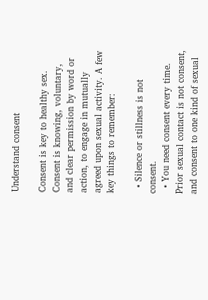Understand consent

Consent is key to healthy sex. Consent is knowing, voluntary, and clear permission by word or action, to engage in mutually agreed upon sexual activity. A few key things to remember:

  • Silence or stillness is not consent.
  • You need consent every time. Prior sexual contact is not consent, and consent to one kind of sexual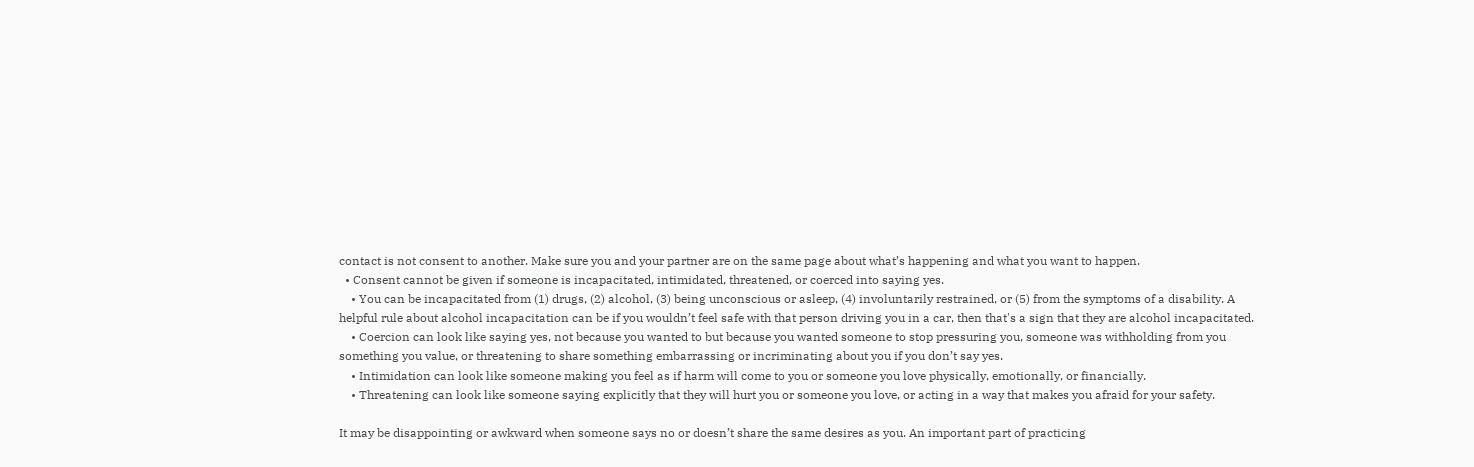contact is not consent to another. Make sure you and your partner are on the same page about what’s happening and what you want to happen.
  • Consent cannot be given if someone is incapacitated, intimidated, threatened, or coerced into saying yes.
    • You can be incapacitated from (1) drugs, (2) alcohol, (3) being unconscious or asleep, (4) involuntarily restrained, or (5) from the symptoms of a disability. A helpful rule about alcohol incapacitation can be if you wouldn’t feel safe with that person driving you in a car, then that's a sign that they are alcohol incapacitated.
    • Coercion can look like saying yes, not because you wanted to but because you wanted someone to stop pressuring you, someone was withholding from you something you value, or threatening to share something embarrassing or incriminating about you if you don’t say yes.
    • Intimidation can look like someone making you feel as if harm will come to you or someone you love physically, emotionally, or financially.
    • Threatening can look like someone saying explicitly that they will hurt you or someone you love, or acting in a way that makes you afraid for your safety.

It may be disappointing or awkward when someone says no or doesn’t share the same desires as you. An important part of practicing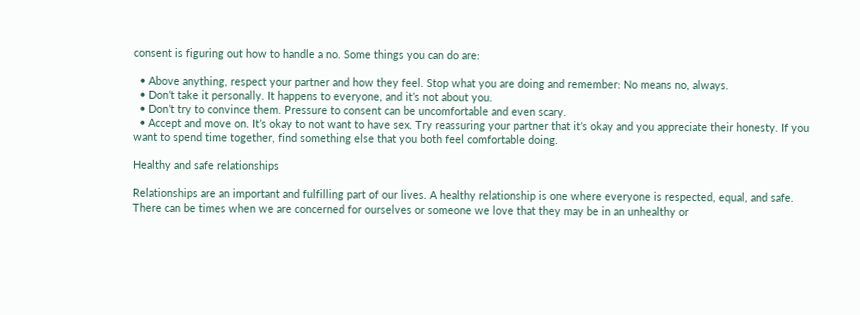consent is figuring out how to handle a no. Some things you can do are:

  • Above anything, respect your partner and how they feel. Stop what you are doing and remember: No means no, always.
  • Don’t take it personally. It happens to everyone, and it’s not about you.
  • Don’t try to convince them. Pressure to consent can be uncomfortable and even scary.
  • Accept and move on. It’s okay to not want to have sex. Try reassuring your partner that it’s okay and you appreciate their honesty. If you want to spend time together, find something else that you both feel comfortable doing.

Healthy and safe relationships

Relationships are an important and fulfilling part of our lives. A healthy relationship is one where everyone is respected, equal, and safe. There can be times when we are concerned for ourselves or someone we love that they may be in an unhealthy or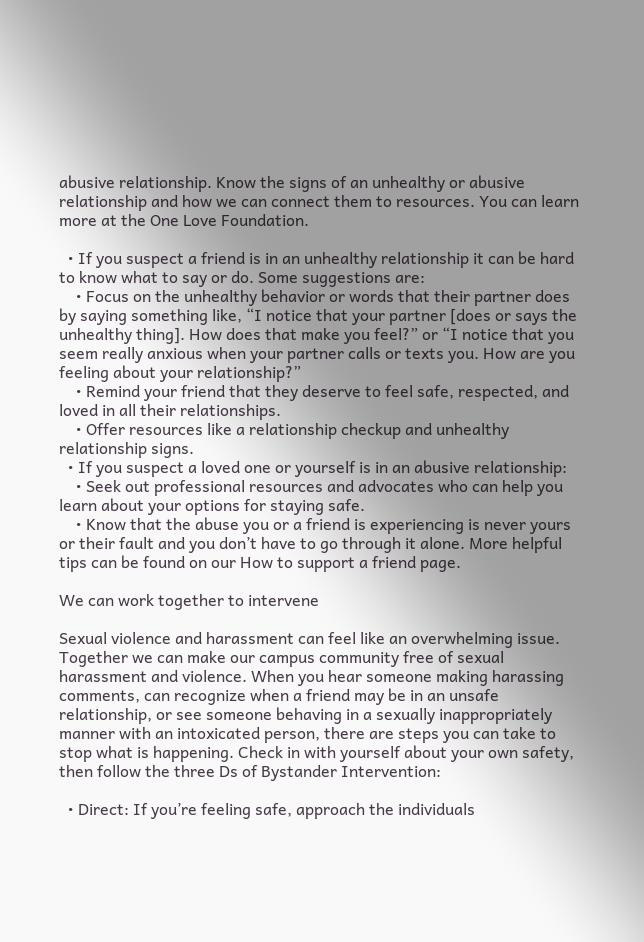abusive relationship. Know the signs of an unhealthy or abusive relationship and how we can connect them to resources. You can learn more at the One Love Foundation.

  • If you suspect a friend is in an unhealthy relationship it can be hard to know what to say or do. Some suggestions are:
    • Focus on the unhealthy behavior or words that their partner does by saying something like, “I notice that your partner [does or says the unhealthy thing]. How does that make you feel?” or “I notice that you seem really anxious when your partner calls or texts you. How are you feeling about your relationship?”
    • Remind your friend that they deserve to feel safe, respected, and loved in all their relationships.
    • Offer resources like a relationship checkup and unhealthy relationship signs.
  • If you suspect a loved one or yourself is in an abusive relationship:
    • Seek out professional resources and advocates who can help you learn about your options for staying safe.
    • Know that the abuse you or a friend is experiencing is never yours or their fault and you don’t have to go through it alone. More helpful tips can be found on our How to support a friend page.

We can work together to intervene

Sexual violence and harassment can feel like an overwhelming issue. Together we can make our campus community free of sexual harassment and violence. When you hear someone making harassing comments, can recognize when a friend may be in an unsafe relationship, or see someone behaving in a sexually inappropriately manner with an intoxicated person, there are steps you can take to stop what is happening. Check in with yourself about your own safety, then follow the three Ds of Bystander Intervention:

  • Direct: If you’re feeling safe, approach the individuals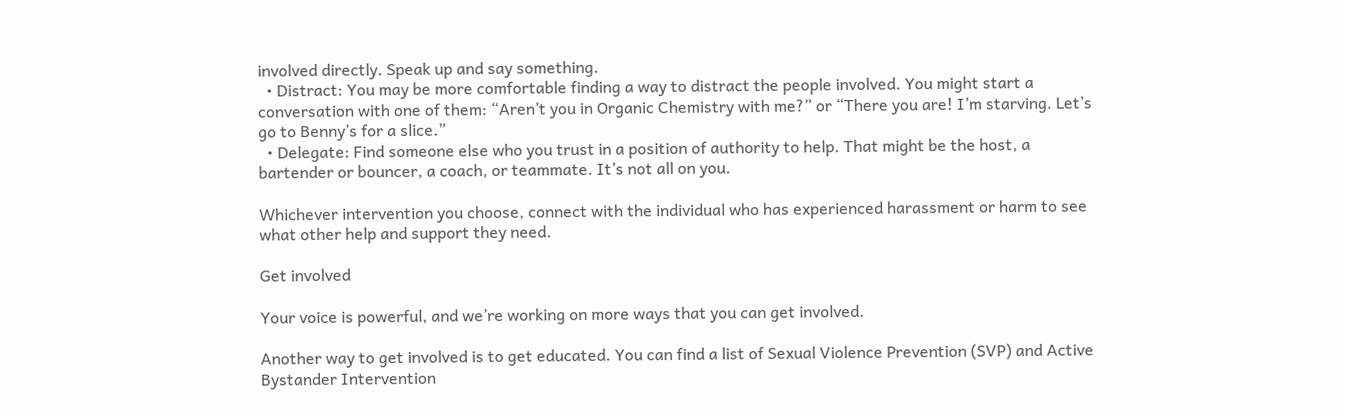involved directly. Speak up and say something.
  • Distract: You may be more comfortable finding a way to distract the people involved. You might start a conversation with one of them: “Aren’t you in Organic Chemistry with me?” or “There you are! I’m starving. Let’s go to Benny’s for a slice.”
  • Delegate: Find someone else who you trust in a position of authority to help. That might be the host, a bartender or bouncer, a coach, or teammate. It’s not all on you.

Whichever intervention you choose, connect with the individual who has experienced harassment or harm to see what other help and support they need.

Get involved

Your voice is powerful, and we’re working on more ways that you can get involved.

Another way to get involved is to get educated. You can find a list of Sexual Violence Prevention (SVP) and Active Bystander Intervention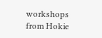workshops from Hokie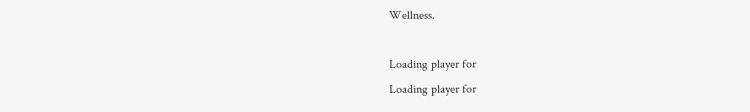Wellness.

Loading player for
Loading player for